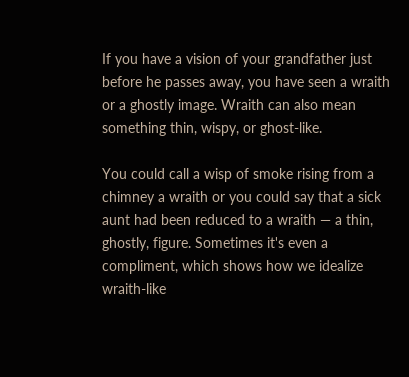If you have a vision of your grandfather just before he passes away, you have seen a wraith or a ghostly image. Wraith can also mean something thin, wispy, or ghost-like.

You could call a wisp of smoke rising from a chimney a wraith or you could say that a sick aunt had been reduced to a wraith — a thin, ghostly, figure. Sometimes it's even a compliment, which shows how we idealize wraith-like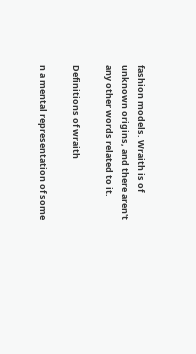fashion models. Wraith is of unknown origins, and there aren't any other words related to it.

Definitions of wraith

n a mental representation of some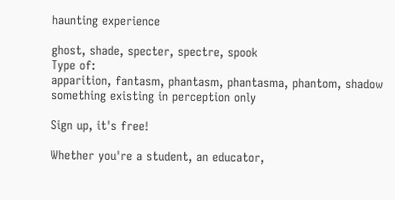haunting experience

ghost, shade, specter, spectre, spook
Type of:
apparition, fantasm, phantasm, phantasma, phantom, shadow
something existing in perception only

Sign up, it's free!

Whether you're a student, an educator,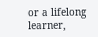or a lifelong learner,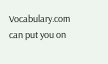Vocabulary.com can put you on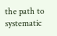the path to systematic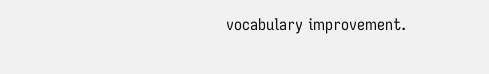vocabulary improvement.